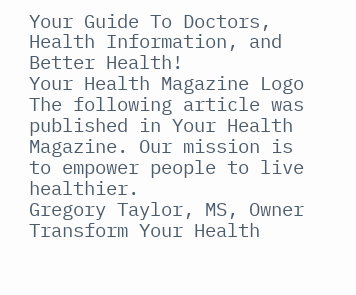Your Guide To Doctors, Health Information, and Better Health!
Your Health Magazine Logo
The following article was published in Your Health Magazine. Our mission is to empower people to live healthier.
Gregory Taylor, MS, Owner
Transform Your Health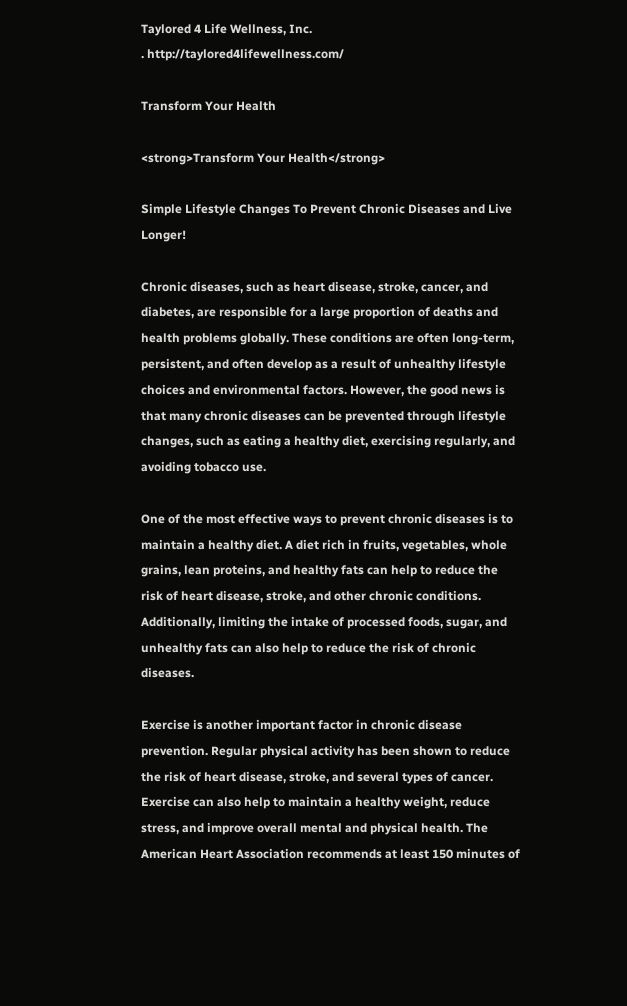Taylored 4 Life Wellness, Inc.
. http://taylored4lifewellness.com/

Transform Your Health

<strong>Transform Your Health</strong>

Simple Lifestyle Changes To Prevent Chronic Diseases and Live Longer!

Chronic diseases, such as heart disease, stroke, cancer, and diabetes, are responsible for a large proportion of deaths and health problems globally. These conditions are often long-term, persistent, and often develop as a result of unhealthy lifestyle choices and environmental factors. However, the good news is that many chronic diseases can be prevented through lifestyle changes, such as eating a healthy diet, exercising regularly, and avoiding tobacco use.

One of the most effective ways to prevent chronic diseases is to maintain a healthy diet. A diet rich in fruits, vegetables, whole grains, lean proteins, and healthy fats can help to reduce the risk of heart disease, stroke, and other chronic conditions. Additionally, limiting the intake of processed foods, sugar, and unhealthy fats can also help to reduce the risk of chronic diseases.

Exercise is another important factor in chronic disease prevention. Regular physical activity has been shown to reduce the risk of heart disease, stroke, and several types of cancer. Exercise can also help to maintain a healthy weight, reduce stress, and improve overall mental and physical health. The American Heart Association recommends at least 150 minutes of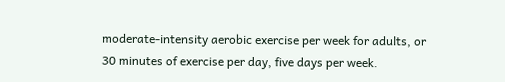moderate-intensity aerobic exercise per week for adults, or 30 minutes of exercise per day, five days per week.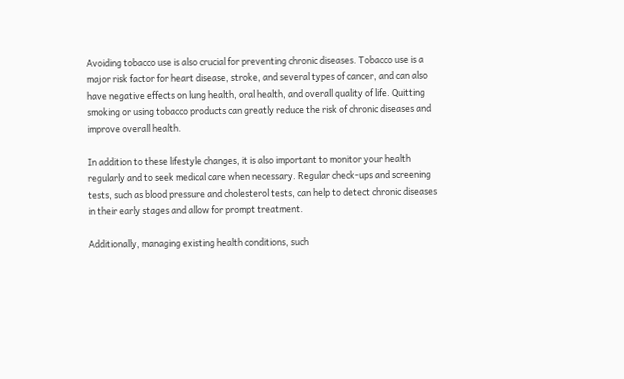Avoiding tobacco use is also crucial for preventing chronic diseases. Tobacco use is a major risk factor for heart disease, stroke, and several types of cancer, and can also have negative effects on lung health, oral health, and overall quality of life. Quitting smoking or using tobacco products can greatly reduce the risk of chronic diseases and improve overall health.

In addition to these lifestyle changes, it is also important to monitor your health regularly and to seek medical care when necessary. Regular check-ups and screening tests, such as blood pressure and cholesterol tests, can help to detect chronic diseases in their early stages and allow for prompt treatment.

Additionally, managing existing health conditions, such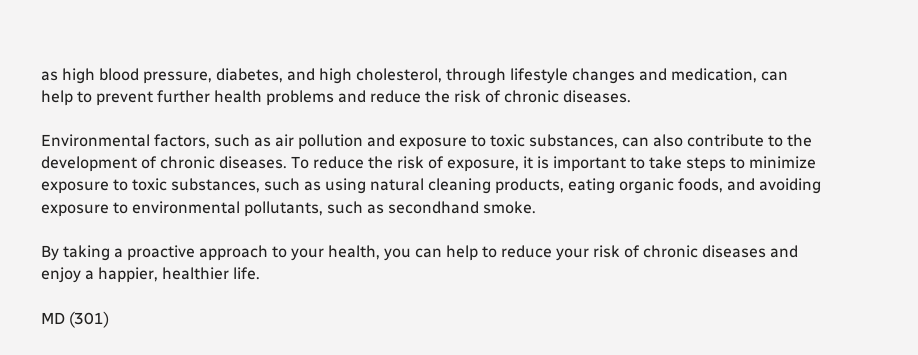as high blood pressure, diabetes, and high cholesterol, through lifestyle changes and medication, can help to prevent further health problems and reduce the risk of chronic diseases.

Environmental factors, such as air pollution and exposure to toxic substances, can also contribute to the development of chronic diseases. To reduce the risk of exposure, it is important to take steps to minimize exposure to toxic substances, such as using natural cleaning products, eating organic foods, and avoiding exposure to environmental pollutants, such as secondhand smoke.

By taking a proactive approach to your health, you can help to reduce your risk of chronic diseases and enjoy a happier, healthier life.

MD (301)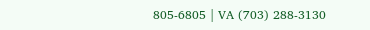805-6805 | VA (703) 288-3130